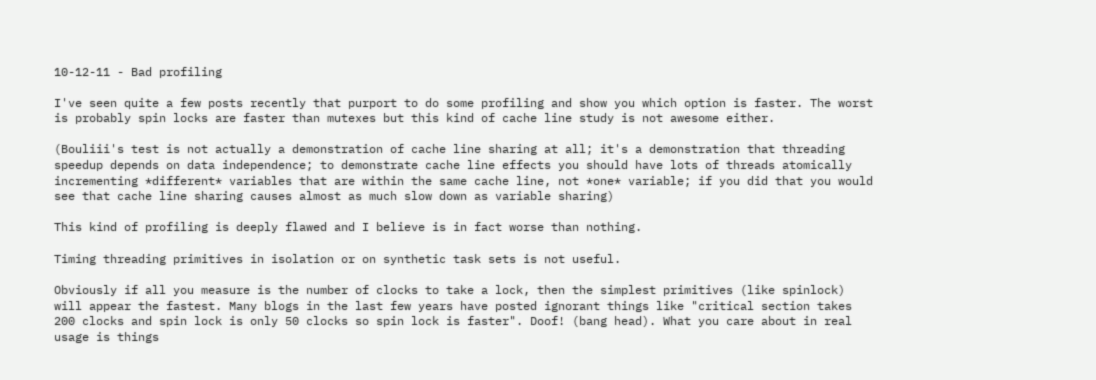10-12-11 - Bad profiling

I've seen quite a few posts recently that purport to do some profiling and show you which option is faster. The worst is probably spin locks are faster than mutexes but this kind of cache line study is not awesome either.

(Bouliii's test is not actually a demonstration of cache line sharing at all; it's a demonstration that threading speedup depends on data independence; to demonstrate cache line effects you should have lots of threads atomically incrementing *different* variables that are within the same cache line, not *one* variable; if you did that you would see that cache line sharing causes almost as much slow down as variable sharing)

This kind of profiling is deeply flawed and I believe is in fact worse than nothing.

Timing threading primitives in isolation or on synthetic task sets is not useful.

Obviously if all you measure is the number of clocks to take a lock, then the simplest primitives (like spinlock) will appear the fastest. Many blogs in the last few years have posted ignorant things like "critical section takes 200 clocks and spin lock is only 50 clocks so spin lock is faster". Doof! (bang head). What you care about in real usage is things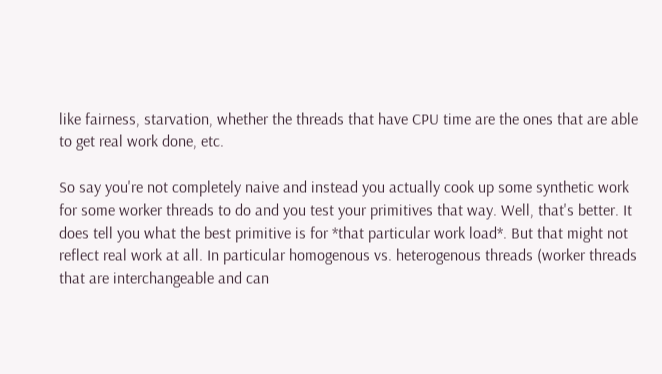like fairness, starvation, whether the threads that have CPU time are the ones that are able to get real work done, etc.

So say you're not completely naive and instead you actually cook up some synthetic work for some worker threads to do and you test your primitives that way. Well, that's better. It does tell you what the best primitive is for *that particular work load*. But that might not reflect real work at all. In particular homogenous vs. heterogenous threads (worker threads that are interchangeable and can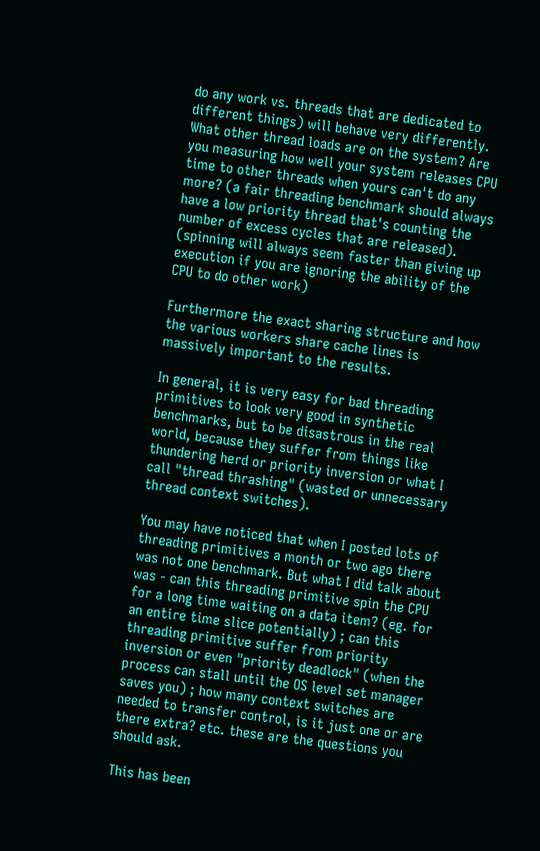do any work vs. threads that are dedicated to different things) will behave very differently. What other thread loads are on the system? Are you measuring how well your system releases CPU time to other threads when yours can't do any more? (a fair threading benchmark should always have a low priority thread that's counting the number of excess cycles that are released). (spinning will always seem faster than giving up execution if you are ignoring the ability of the CPU to do other work)

Furthermore the exact sharing structure and how the various workers share cache lines is massively important to the results.

In general, it is very easy for bad threading primitives to look very good in synthetic benchmarks, but to be disastrous in the real world, because they suffer from things like thundering herd or priority inversion or what I call "thread thrashing" (wasted or unnecessary thread context switches).

You may have noticed that when I posted lots of threading primitives a month or two ago there was not one benchmark. But what I did talk about was - can this threading primitive spin the CPU for a long time waiting on a data item? (eg. for an entire time slice potentially) ; can this threading primitive suffer from priority inversion or even "priority deadlock" (when the process can stall until the OS level set manager saves you) ; how many context switches are needed to transfer control, is it just one or are there extra? etc. these are the questions you should ask.

This has been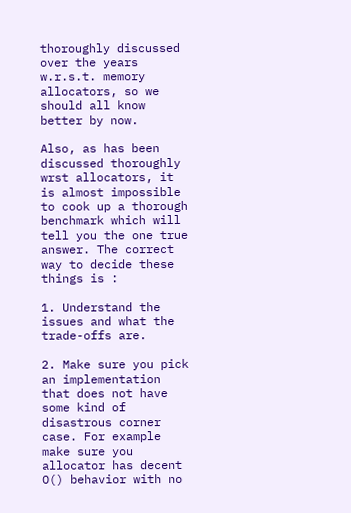thoroughly discussed over the years w.r.s.t. memory allocators, so we should all know better by now.

Also, as has been discussed thoroughly wrst allocators, it is almost impossible to cook up a thorough benchmark which will tell you the one true answer. The correct way to decide these things is :

1. Understand the issues and what the trade-offs are.

2. Make sure you pick an implementation that does not have some kind of disastrous corner case. For example make sure you allocator has decent O() behavior with no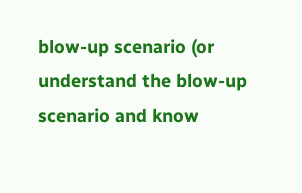blow-up scenario (or understand the blow-up scenario and know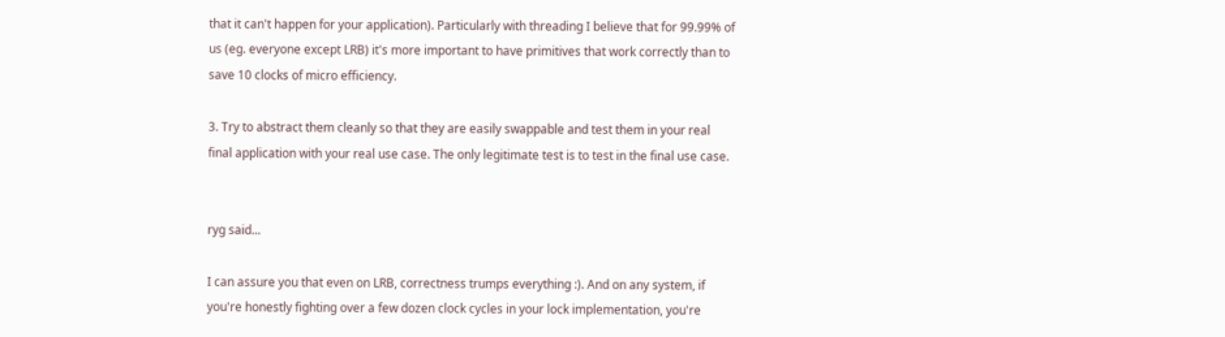that it can't happen for your application). Particularly with threading I believe that for 99.99% of us (eg. everyone except LRB) it's more important to have primitives that work correctly than to save 10 clocks of micro efficiency.

3. Try to abstract them cleanly so that they are easily swappable and test them in your real final application with your real use case. The only legitimate test is to test in the final use case.


ryg said...

I can assure you that even on LRB, correctness trumps everything :). And on any system, if you're honestly fighting over a few dozen clock cycles in your lock implementation, you're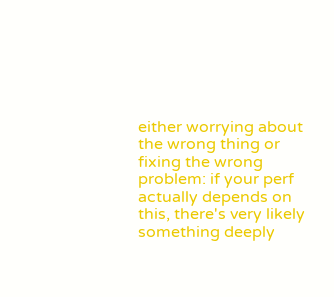either worrying about the wrong thing or fixing the wrong problem: if your perf actually depends on this, there's very likely something deeply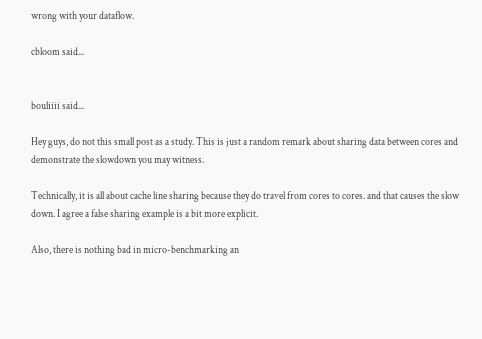wrong with your dataflow.

cbloom said...


bouliiii said...

Hey guys, do not this small post as a study. This is just a random remark about sharing data between cores and demonstrate the slowdown you may witness.

Technically, it is all about cache line sharing because they do travel from cores to cores. and that causes the slow down. I agree a false sharing example is a bit more explicit.

Also, there is nothing bad in micro-benchmarking an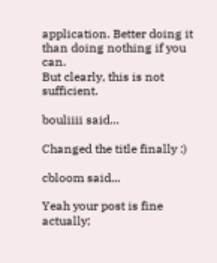application. Better doing it than doing nothing if you can.
But clearly, this is not sufficient.

bouliiii said...

Changed the title finally :)

cbloom said...

Yeah your post is fine actually;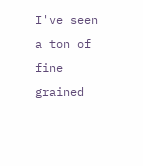I've seen a ton of fine grained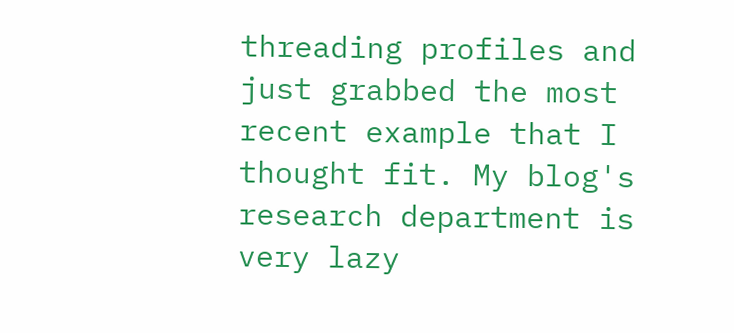threading profiles and just grabbed the most recent example that I thought fit. My blog's research department is very lazy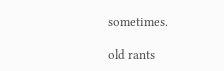sometimes.

old rants